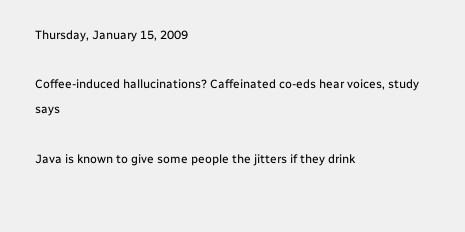Thursday, January 15, 2009

Coffee-induced hallucinations? Caffeinated co-eds hear voices, study says

Java is known to give some people the jitters if they drink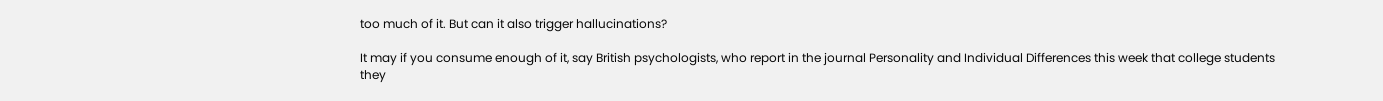too much of it. But can it also trigger hallucinations?

It may if you consume enough of it, say British psychologists, who report in the journal Personality and Individual Differences this week that college students they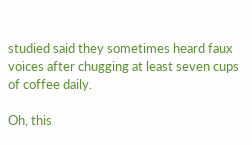studied said they sometimes heard faux voices after chugging at least seven cups of coffee daily.

Oh, this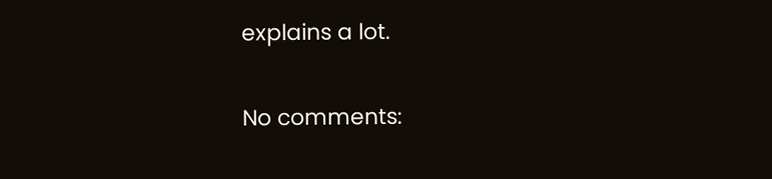explains a lot.

No comments: